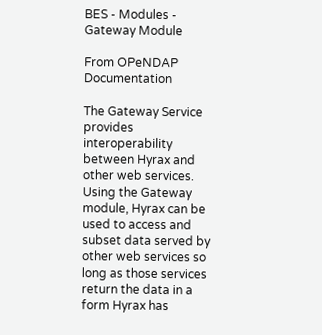BES - Modules - Gateway Module

From OPeNDAP Documentation

The Gateway Service provides interoperability between Hyrax and other web services. Using the Gateway module, Hyrax can be used to access and subset data served by other web services so long as those services return the data in a form Hyrax has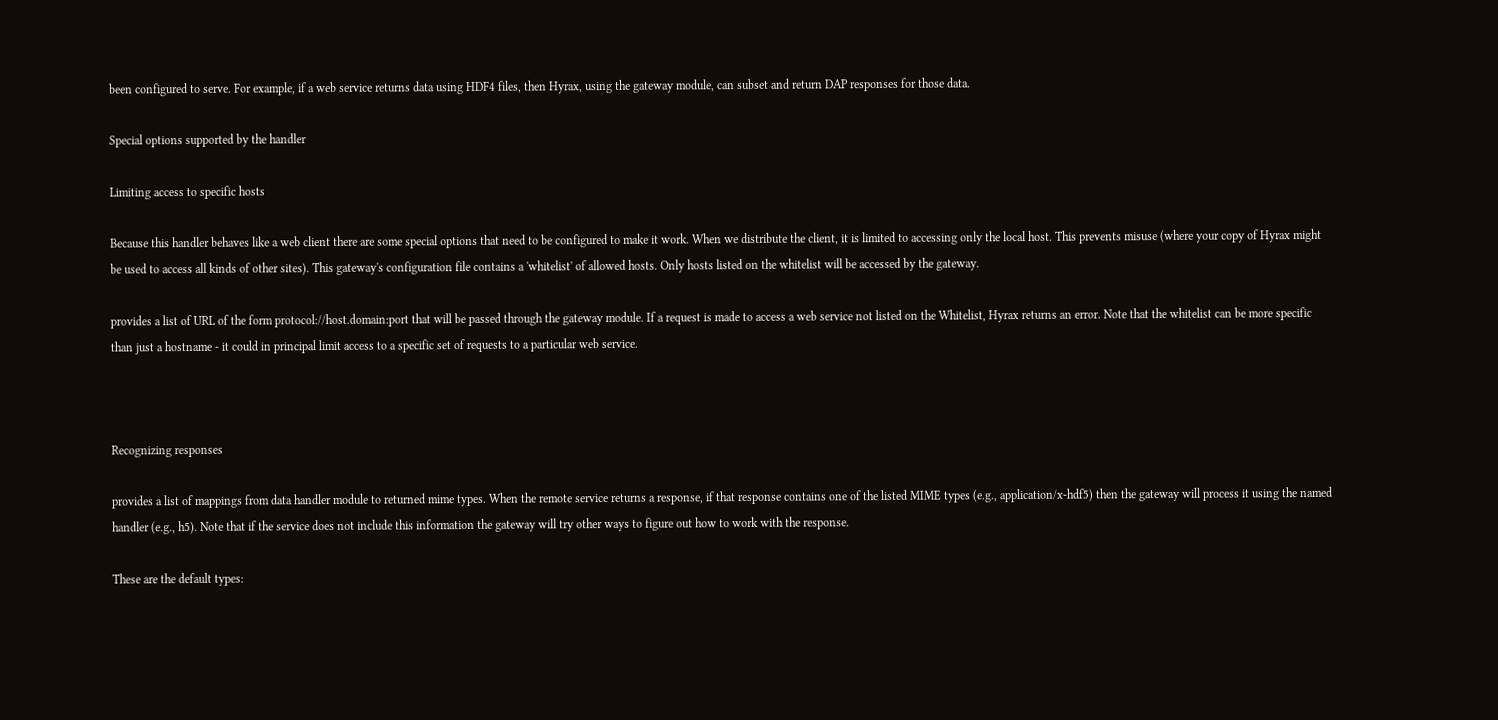been configured to serve. For example, if a web service returns data using HDF4 files, then Hyrax, using the gateway module, can subset and return DAP responses for those data.

Special options supported by the handler

Limiting access to specific hosts

Because this handler behaves like a web client there are some special options that need to be configured to make it work. When we distribute the client, it is limited to accessing only the local host. This prevents misuse (where your copy of Hyrax might be used to access all kinds of other sites). This gateway's configuration file contains a 'whitelist' of allowed hosts. Only hosts listed on the whitelist will be accessed by the gateway.

provides a list of URL of the form protocol://host.domain:port that will be passed through the gateway module. If a request is made to access a web service not listed on the Whitelist, Hyrax returns an error. Note that the whitelist can be more specific than just a hostname - it could in principal limit access to a specific set of requests to a particular web service.



Recognizing responses

provides a list of mappings from data handler module to returned mime types. When the remote service returns a response, if that response contains one of the listed MIME types (e.g., application/x-hdf5) then the gateway will process it using the named handler (e.g., h5). Note that if the service does not include this information the gateway will try other ways to figure out how to work with the response.

These are the default types: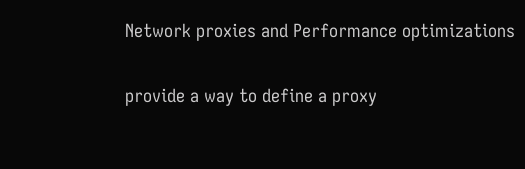Network proxies and Performance optimizations

provide a way to define a proxy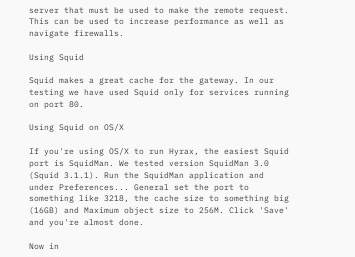server that must be used to make the remote request. This can be used to increase performance as well as navigate firewalls.

Using Squid

Squid makes a great cache for the gateway. In our testing we have used Squid only for services running on port 80.

Using Squid on OS/X

If you're using OS/X to run Hyrax, the easiest Squid port is SquidMan. We tested version SquidMan 3.0 (Squid 3.1.1). Run the SquidMan application and under Preferences... General set the port to something like 3218, the cache size to something big (16GB) and Maximum object size to 256M. Click 'Save' and you're almost done.

Now in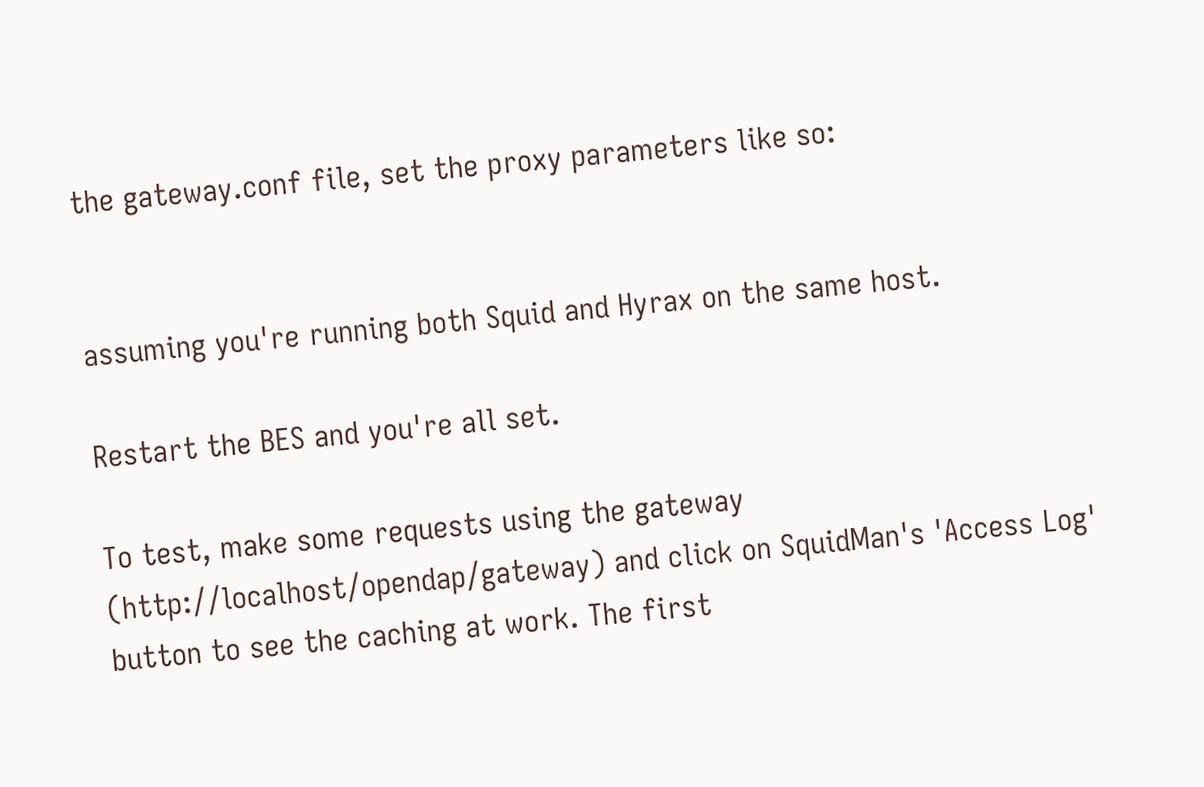the gateway.conf file, set the proxy parameters like so:


assuming you're running both Squid and Hyrax on the same host.

Restart the BES and you're all set.

To test, make some requests using the gateway (http://localhost/opendap/gateway) and click on SquidMan's 'Access Log' button to see the caching at work. The first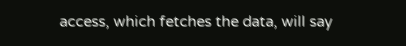access, which fetches the data, will say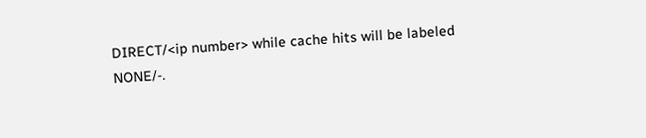DIRECT/<ip number> while cache hits will be labeled NONE/-.